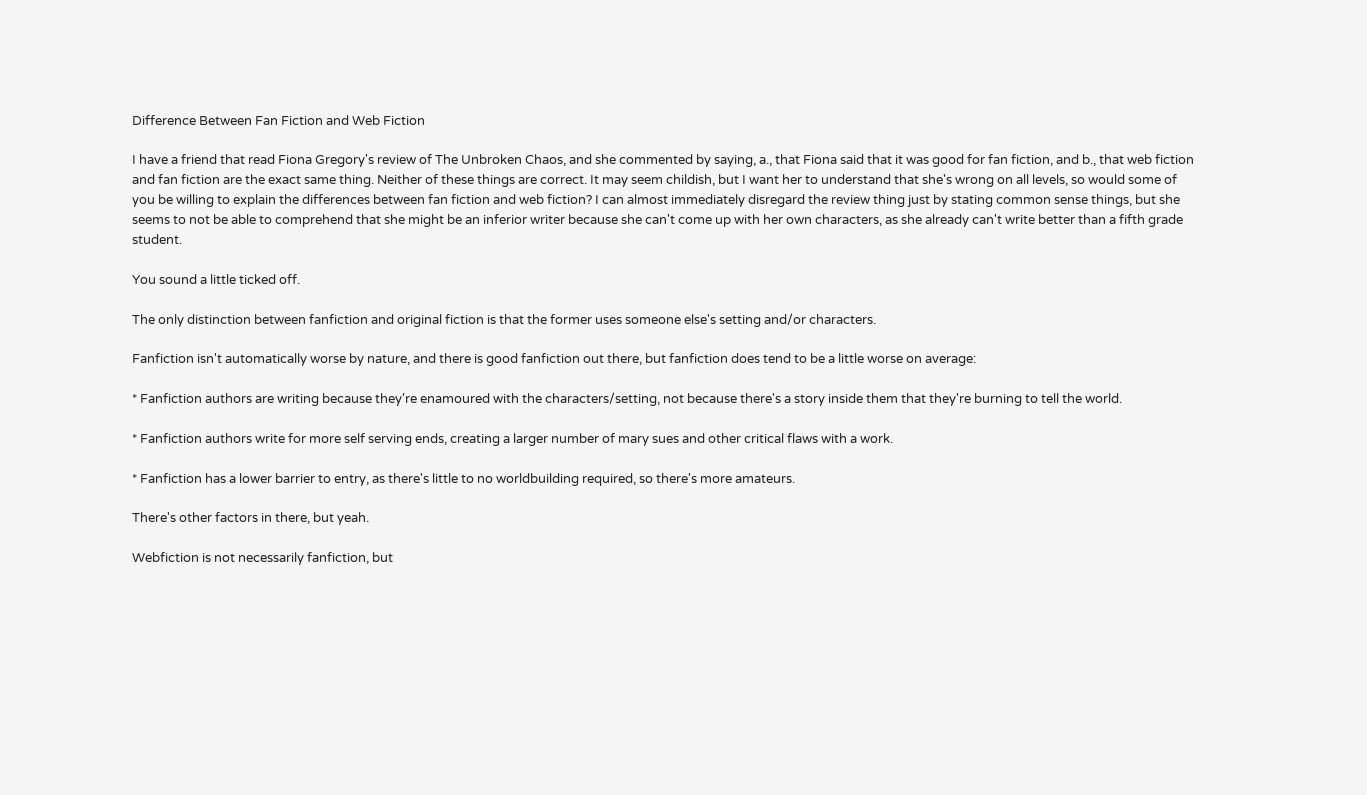Difference Between Fan Fiction and Web Fiction

I have a friend that read Fiona Gregory's review of The Unbroken Chaos, and she commented by saying, a., that Fiona said that it was good for fan fiction, and b., that web fiction and fan fiction are the exact same thing. Neither of these things are correct. It may seem childish, but I want her to understand that she's wrong on all levels, so would some of you be willing to explain the differences between fan fiction and web fiction? I can almost immediately disregard the review thing just by stating common sense things, but she seems to not be able to comprehend that she might be an inferior writer because she can't come up with her own characters, as she already can't write better than a fifth grade student.

You sound a little ticked off.

The only distinction between fanfiction and original fiction is that the former uses someone else's setting and/or characters.

Fanfiction isn't automatically worse by nature, and there is good fanfiction out there, but fanfiction does tend to be a little worse on average:

* Fanfiction authors are writing because they're enamoured with the characters/setting, not because there's a story inside them that they're burning to tell the world.

* Fanfiction authors write for more self serving ends, creating a larger number of mary sues and other critical flaws with a work.

* Fanfiction has a lower barrier to entry, as there's little to no worldbuilding required, so there's more amateurs.

There's other factors in there, but yeah.

Webfiction is not necessarily fanfiction, but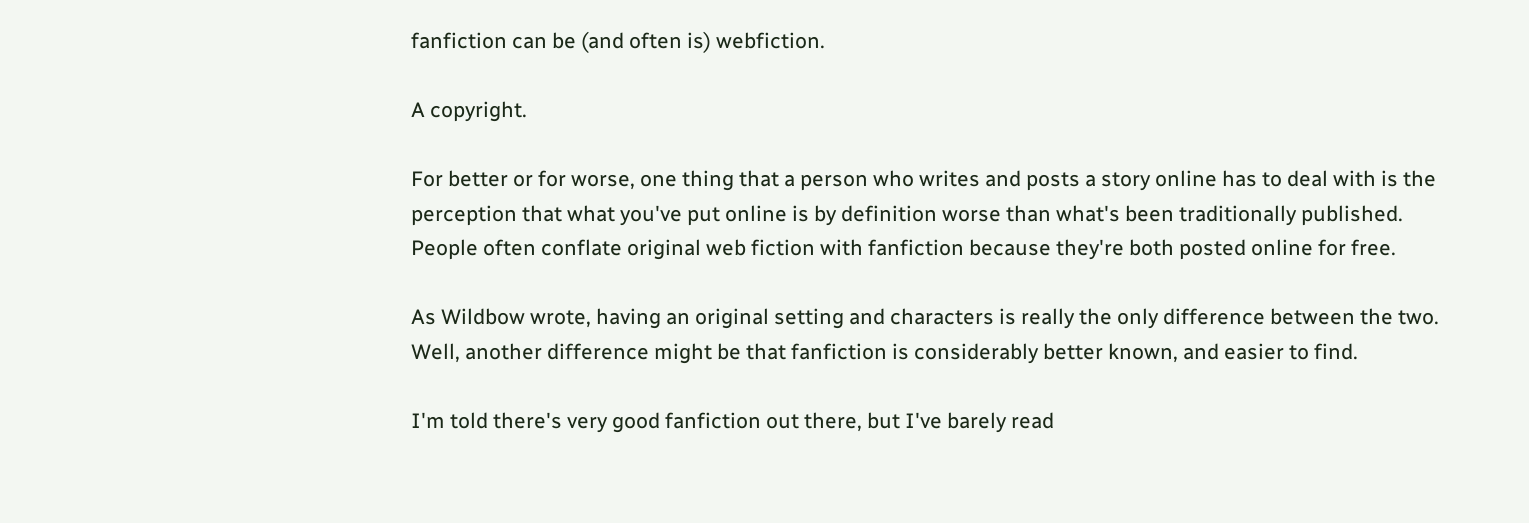fanfiction can be (and often is) webfiction.

A copyright.

For better or for worse, one thing that a person who writes and posts a story online has to deal with is the perception that what you've put online is by definition worse than what's been traditionally published. People often conflate original web fiction with fanfiction because they're both posted online for free.

As Wildbow wrote, having an original setting and characters is really the only difference between the two. Well, another difference might be that fanfiction is considerably better known, and easier to find.

I'm told there's very good fanfiction out there, but I've barely read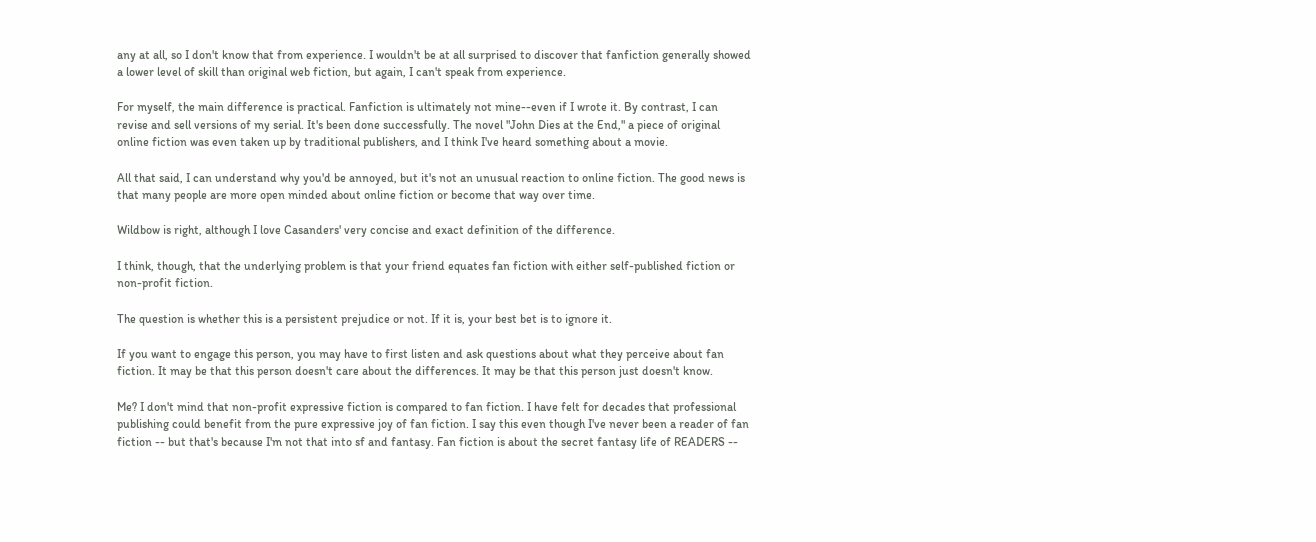any at all, so I don't know that from experience. I wouldn't be at all surprised to discover that fanfiction generally showed a lower level of skill than original web fiction, but again, I can't speak from experience.

For myself, the main difference is practical. Fanfiction is ultimately not mine--even if I wrote it. By contrast, I can revise and sell versions of my serial. It's been done successfully. The novel "John Dies at the End," a piece of original online fiction was even taken up by traditional publishers, and I think I've heard something about a movie.

All that said, I can understand why you'd be annoyed, but it's not an unusual reaction to online fiction. The good news is that many people are more open minded about online fiction or become that way over time.

Wildbow is right, although I love Casanders' very concise and exact definition of the difference.

I think, though, that the underlying problem is that your friend equates fan fiction with either self-published fiction or non-profit fiction.

The question is whether this is a persistent prejudice or not. If it is, your best bet is to ignore it.

If you want to engage this person, you may have to first listen and ask questions about what they perceive about fan fiction. It may be that this person doesn't care about the differences. It may be that this person just doesn't know.

Me? I don't mind that non-profit expressive fiction is compared to fan fiction. I have felt for decades that professional publishing could benefit from the pure expressive joy of fan fiction. I say this even though I've never been a reader of fan fiction -- but that's because I'm not that into sf and fantasy. Fan fiction is about the secret fantasy life of READERS --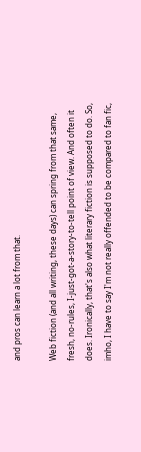and pros can learn a lot from that.

Web fiction (and all writing, these days) can spring from that same, fresh, no-rules, I-just-got-a-story-to-tell point of view. And often it does. Ironically, that's also what literary fiction is supposed to do. So, imho, I have to say I'm not really offended to be compared to fan fic,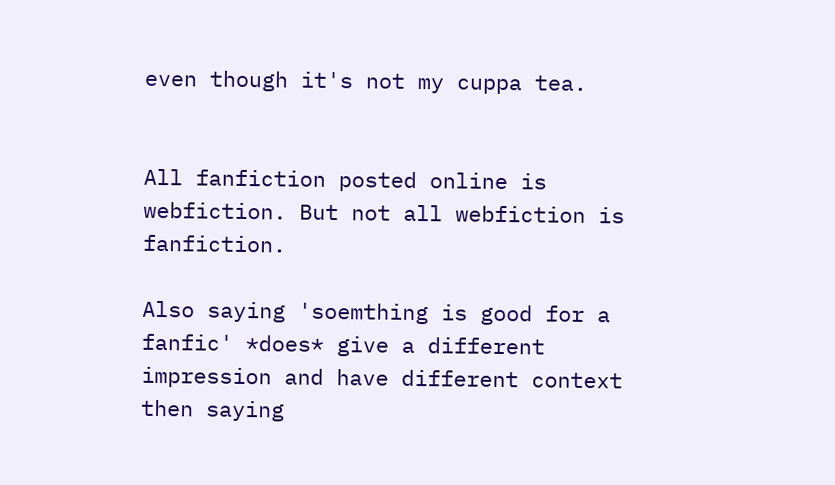even though it's not my cuppa tea.


All fanfiction posted online is webfiction. But not all webfiction is fanfiction.

Also saying 'soemthing is good for a fanfic' *does* give a different impression and have different context then saying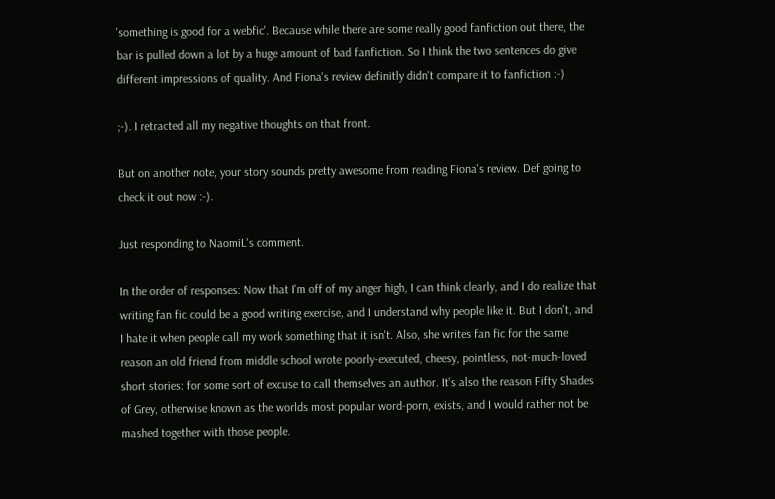'something is good for a webfic'. Because while there are some really good fanfiction out there, the bar is pulled down a lot by a huge amount of bad fanfiction. So I think the two sentences do give different impressions of quality. And Fiona's review definitly didn't compare it to fanfiction :-)

;-). I retracted all my negative thoughts on that front.

But on another note, your story sounds pretty awesome from reading Fiona's review. Def going to check it out now :-).

Just responding to NaomiL's comment.

In the order of responses: Now that I'm off of my anger high, I can think clearly, and I do realize that writing fan fic could be a good writing exercise, and I understand why people like it. But I don't, and I hate it when people call my work something that it isn't. Also, she writes fan fic for the same reason an old friend from middle school wrote poorly-executed, cheesy, pointless, not-much-loved short stories: for some sort of excuse to call themselves an author. It's also the reason Fifty Shades of Grey, otherwise known as the worlds most popular word-porn, exists, and I would rather not be mashed together with those people.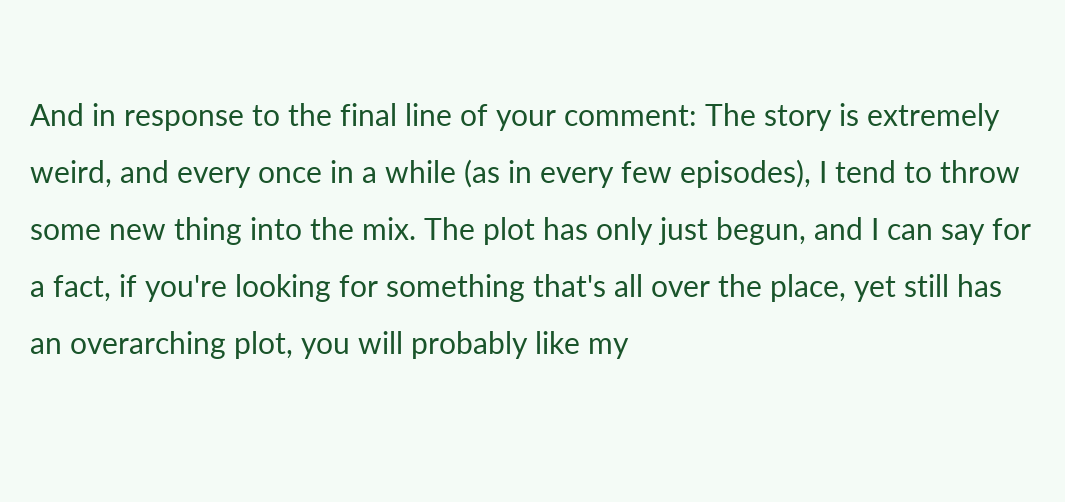And in response to the final line of your comment: The story is extremely weird, and every once in a while (as in every few episodes), I tend to throw some new thing into the mix. The plot has only just begun, and I can say for a fact, if you're looking for something that's all over the place, yet still has an overarching plot, you will probably like my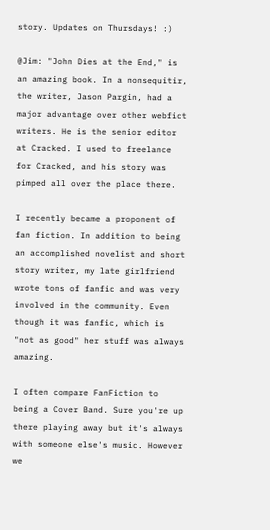story. Updates on Thursdays! :)

@Jim: "John Dies at the End," is an amazing book. In a nonsequitir, the writer, Jason Pargin, had a major advantage over other webfict writers. He is the senior editor at Cracked. I used to freelance for Cracked, and his story was pimped all over the place there.

I recently became a proponent of fan fiction. In addition to being an accomplished novelist and short story writer, my late girlfriend wrote tons of fanfic and was very involved in the community. Even though it was fanfic, which is "not as good" her stuff was always amazing.

I often compare FanFiction to being a Cover Band. Sure you're up there playing away but it's always with someone else's music. However we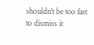shouldn't be too fast to dismiss it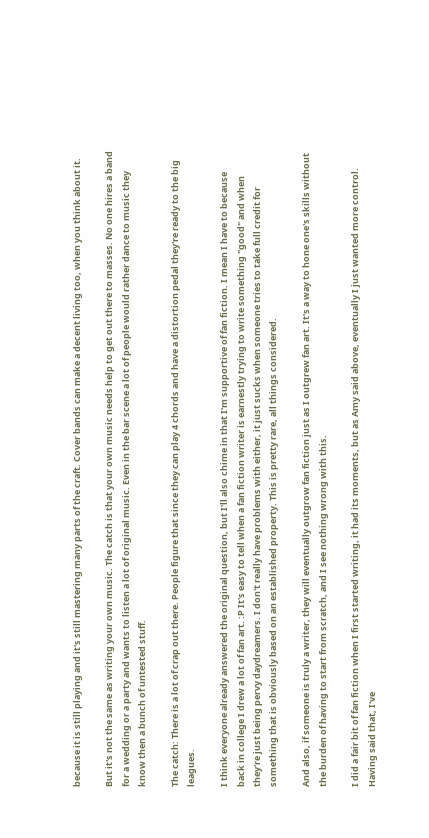because it is still playing and it's still mastering many parts of the craft. Cover bands can make a decent living too, when you think about it.

But it's not the same as writing your own music. The catch is that your own music needs help to get out there to masses. No one hires a band for a wedding or a party and wants to listen a lot of original music. Even in the bar scene a lot of people would rather dance to music they know then a bunch of untested stuff.

The catch: There is a lot of crap out there. People figure that since they can play 4 chords and have a distortion pedal they're ready to the big leagues.

I think everyone already answered the original question, but I'll also chime in that I'm supportive of fan fiction. I mean I have to because back in college I drew a lot of fan art. :P It's easy to tell when a fan fiction writer is earnestly trying to write something "good" and when they're just being pervy daydreamers. I don't really have problems with either, it just sucks when someone tries to take full credit for something that is obviously based on an established property. This is pretty rare, all things considered.

And also, if someone is truly a writer, they will eventually outgrow fan fiction just as I outgrew fan art. It's a way to hone one's skills without the burden of having to start from scratch, and I see nothing wrong with this.

I did a fair bit of fan fiction when I first started writing, it had its moments, but as Amy said above, eventually I just wanted more control. Having said that, I've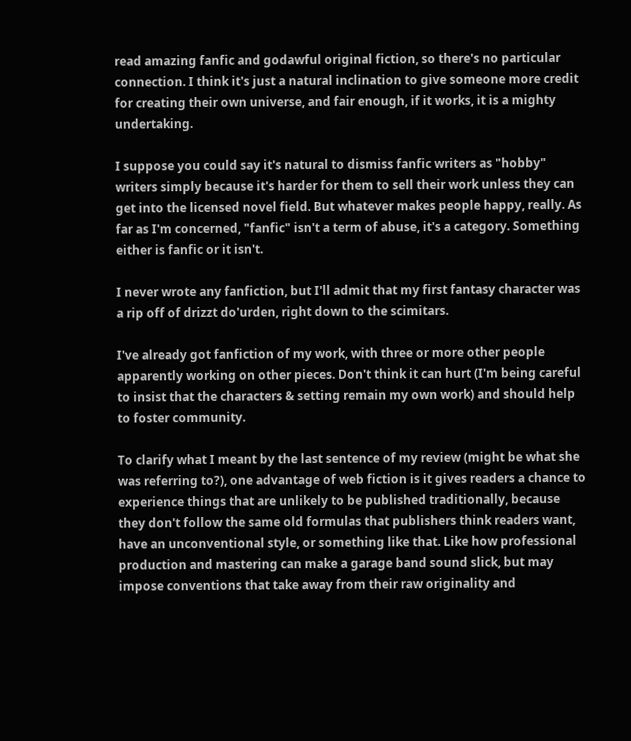read amazing fanfic and godawful original fiction, so there's no particular connection. I think it's just a natural inclination to give someone more credit for creating their own universe, and fair enough, if it works, it is a mighty undertaking.

I suppose you could say it's natural to dismiss fanfic writers as "hobby" writers simply because it's harder for them to sell their work unless they can get into the licensed novel field. But whatever makes people happy, really. As far as I'm concerned, "fanfic" isn't a term of abuse, it's a category. Something either is fanfic or it isn't.

I never wrote any fanfiction, but I'll admit that my first fantasy character was a rip off of drizzt do'urden, right down to the scimitars.

I've already got fanfiction of my work, with three or more other people apparently working on other pieces. Don't think it can hurt (I'm being careful to insist that the characters & setting remain my own work) and should help to foster community.

To clarify what I meant by the last sentence of my review (might be what she was referring to?), one advantage of web fiction is it gives readers a chance to experience things that are unlikely to be published traditionally, because they don't follow the same old formulas that publishers think readers want, have an unconventional style, or something like that. Like how professional production and mastering can make a garage band sound slick, but may impose conventions that take away from their raw originality and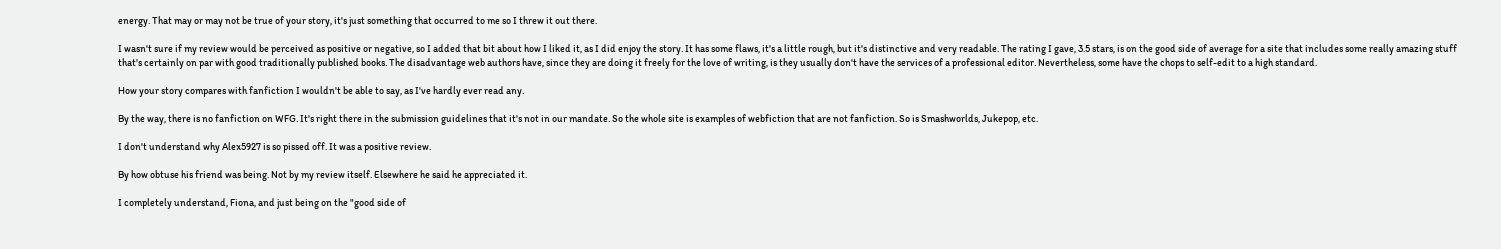energy. That may or may not be true of your story, it's just something that occurred to me so I threw it out there.

I wasn't sure if my review would be perceived as positive or negative, so I added that bit about how I liked it, as I did enjoy the story. It has some flaws, it's a little rough, but it's distinctive and very readable. The rating I gave, 3.5 stars, is on the good side of average for a site that includes some really amazing stuff that's certainly on par with good traditionally published books. The disadvantage web authors have, since they are doing it freely for the love of writing, is they usually don't have the services of a professional editor. Nevertheless, some have the chops to self-edit to a high standard.

How your story compares with fanfiction I wouldn't be able to say, as I've hardly ever read any.

By the way, there is no fanfiction on WFG. It's right there in the submission guidelines that it's not in our mandate. So the whole site is examples of webfiction that are not fanfiction. So is Smashworlds, Jukepop, etc.

I don't understand why Alex5927 is so pissed off. It was a positive review.

By how obtuse his friend was being. Not by my review itself. Elsewhere he said he appreciated it.

I completely understand, Fiona, and just being on the "good side of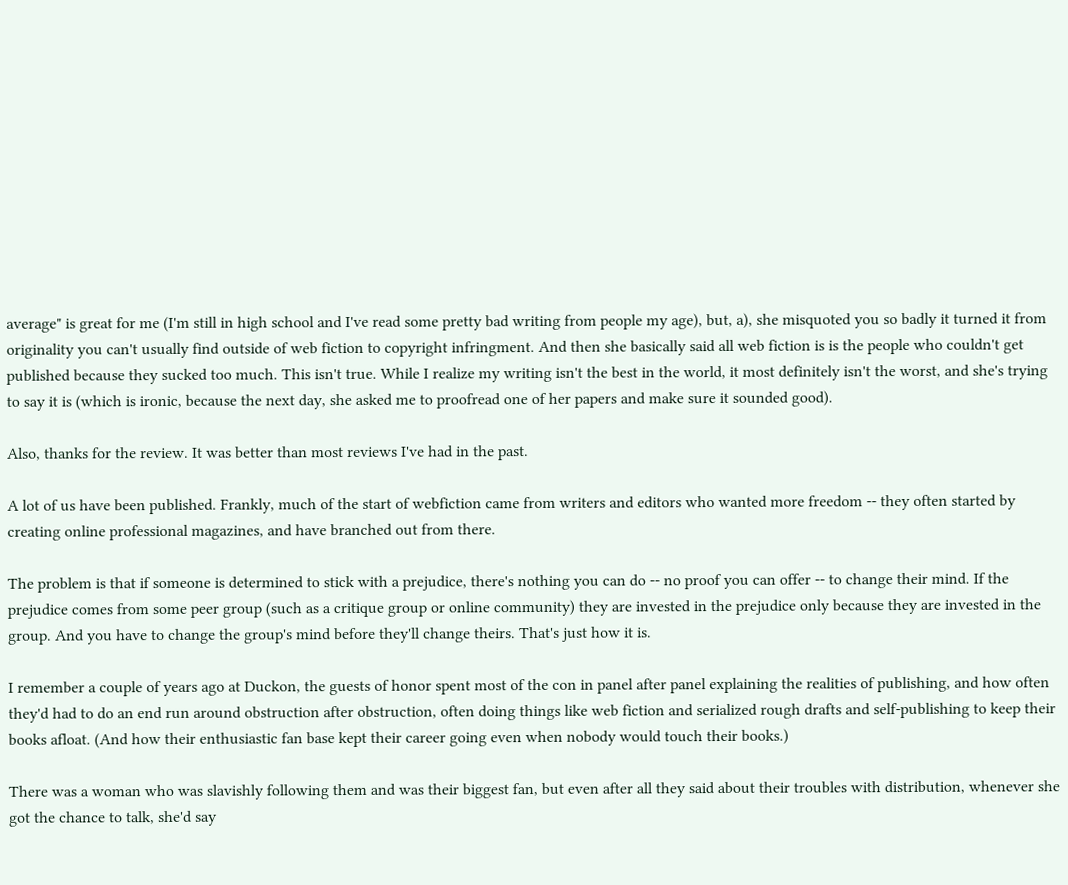average" is great for me (I'm still in high school and I've read some pretty bad writing from people my age), but, a), she misquoted you so badly it turned it from originality you can't usually find outside of web fiction to copyright infringment. And then she basically said all web fiction is is the people who couldn't get published because they sucked too much. This isn't true. While I realize my writing isn't the best in the world, it most definitely isn't the worst, and she's trying to say it is (which is ironic, because the next day, she asked me to proofread one of her papers and make sure it sounded good).

Also, thanks for the review. It was better than most reviews I've had in the past.

A lot of us have been published. Frankly, much of the start of webfiction came from writers and editors who wanted more freedom -- they often started by creating online professional magazines, and have branched out from there.

The problem is that if someone is determined to stick with a prejudice, there's nothing you can do -- no proof you can offer -- to change their mind. If the prejudice comes from some peer group (such as a critique group or online community) they are invested in the prejudice only because they are invested in the group. And you have to change the group's mind before they'll change theirs. That's just how it is.

I remember a couple of years ago at Duckon, the guests of honor spent most of the con in panel after panel explaining the realities of publishing, and how often they'd had to do an end run around obstruction after obstruction, often doing things like web fiction and serialized rough drafts and self-publishing to keep their books afloat. (And how their enthusiastic fan base kept their career going even when nobody would touch their books.)

There was a woman who was slavishly following them and was their biggest fan, but even after all they said about their troubles with distribution, whenever she got the chance to talk, she'd say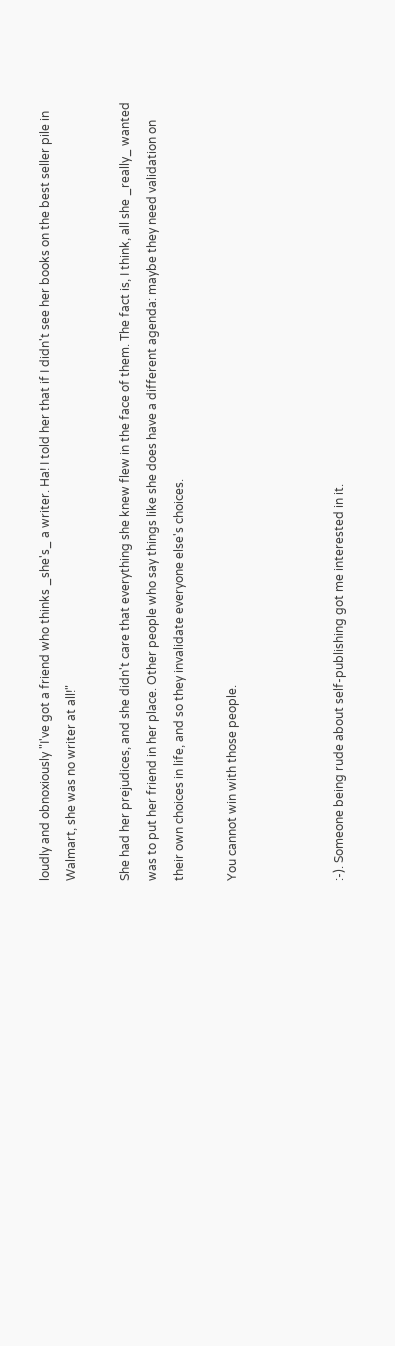loudly and obnoxiously "I've got a friend who thinks _she's_ a writer. Ha! I told her that if I didn't see her books on the best seller pile in Walmart, she was no writer at all!"

She had her prejudices, and she didn't care that everything she knew flew in the face of them. The fact is, I think, all she _really_ wanted was to put her friend in her place. Other people who say things like she does have a different agenda: maybe they need validation on their own choices in life, and so they invalidate everyone else's choices.

You cannot win with those people.



:-). Someone being rude about self-publishing got me interested in it.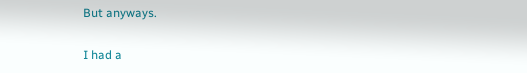But anyways.

I had a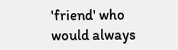'friend' who would always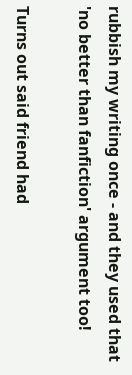rubbish my writing once - and they used that 'no better than fanfiction' argument too!

Turns out said friend had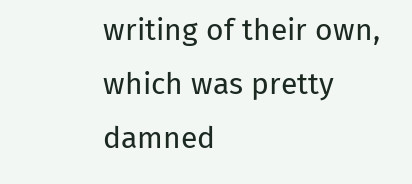writing of their own, which was pretty damned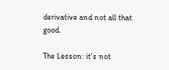derivative and not all that good.

The Lesson: it's not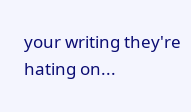your writing they're hating on...